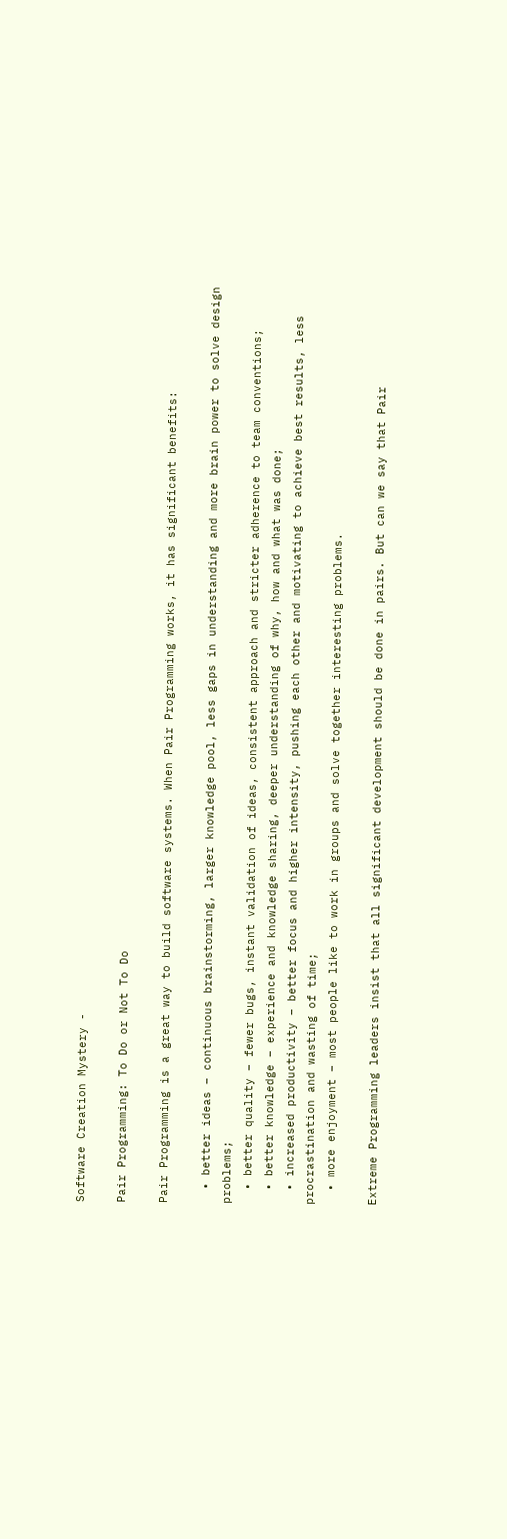Software Creation Mystery -

Pair Programming: To Do or Not To Do

Pair Programming is a great way to build software systems. When Pair Programming works, it has significant benefits:

  • better ideas – continuous brainstorming, larger knowledge pool, less gaps in understanding and more brain power to solve design problems;
  • better quality – fewer bugs, instant validation of ideas, consistent approach and stricter adherence to team conventions;
  • better knowledge – experience and knowledge sharing, deeper understanding of why, how and what was done;
  • increased productivity – better focus and higher intensity, pushing each other and motivating to achieve best results, less procrastination and wasting of time;
  • more enjoyment – most people like to work in groups and solve together interesting problems.

Extreme Programming leaders insist that all significant development should be done in pairs. But can we say that Pair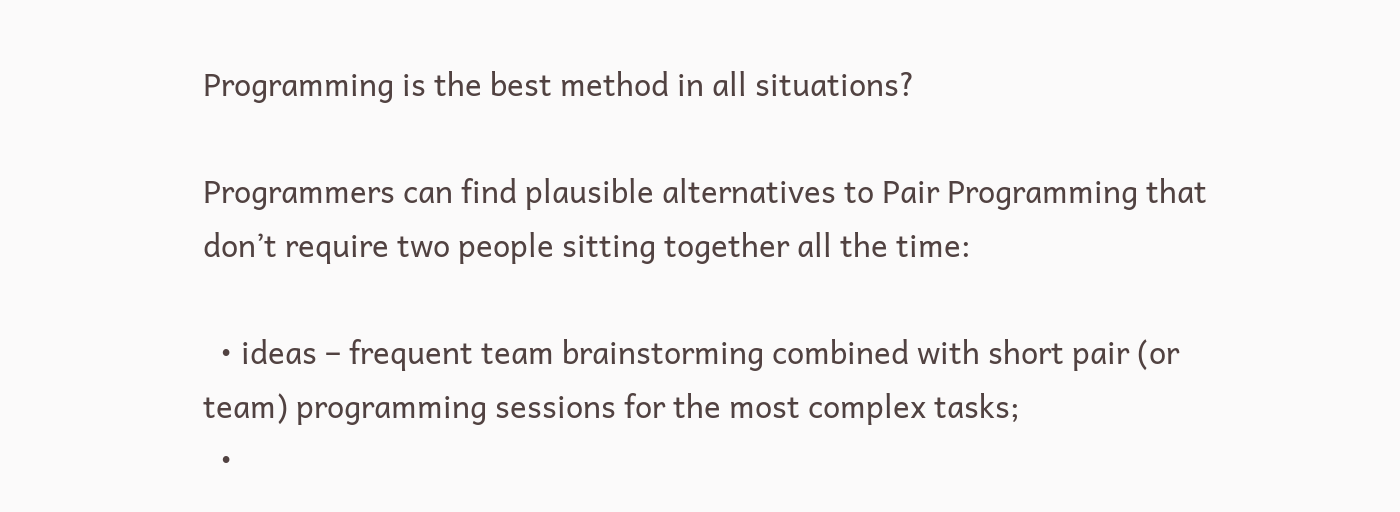Programming is the best method in all situations?

Programmers can find plausible alternatives to Pair Programming that don’t require two people sitting together all the time:

  • ideas – frequent team brainstorming combined with short pair (or team) programming sessions for the most complex tasks;
  •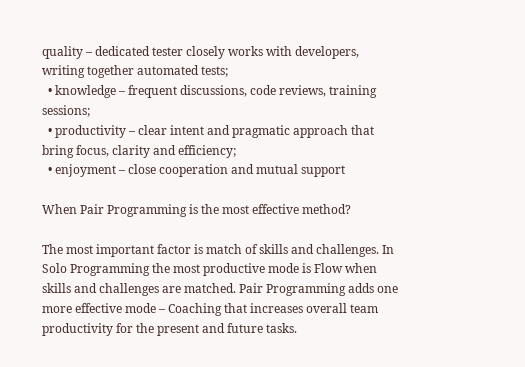quality – dedicated tester closely works with developers, writing together automated tests;
  • knowledge – frequent discussions, code reviews, training sessions;
  • productivity – clear intent and pragmatic approach that bring focus, clarity and efficiency;
  • enjoyment – close cooperation and mutual support

When Pair Programming is the most effective method?

The most important factor is match of skills and challenges. In Solo Programming the most productive mode is Flow when skills and challenges are matched. Pair Programming adds one more effective mode – Coaching that increases overall team productivity for the present and future tasks.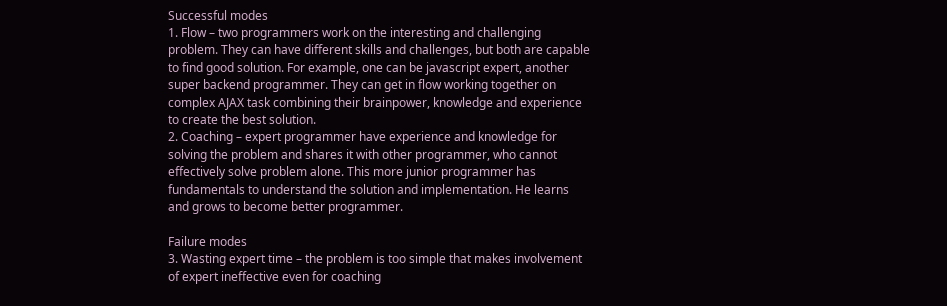Successful modes
1. Flow – two programmers work on the interesting and challenging problem. They can have different skills and challenges, but both are capable to find good solution. For example, one can be javascript expert, another super backend programmer. They can get in flow working together on complex AJAX task combining their brainpower, knowledge and experience to create the best solution.
2. Coaching – expert programmer have experience and knowledge for solving the problem and shares it with other programmer, who cannot effectively solve problem alone. This more junior programmer has fundamentals to understand the solution and implementation. He learns and grows to become better programmer.

Failure modes
3. Wasting expert time – the problem is too simple that makes involvement of expert ineffective even for coaching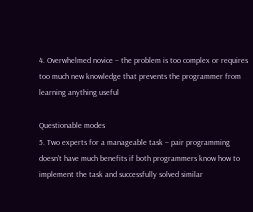4. Overwhelmed novice – the problem is too complex or requires too much new knowledge that prevents the programmer from learning anything useful

Questionable modes
5. Two experts for a manageable task – pair programming doesn’t have much benefits if both programmers know how to implement the task and successfully solved similar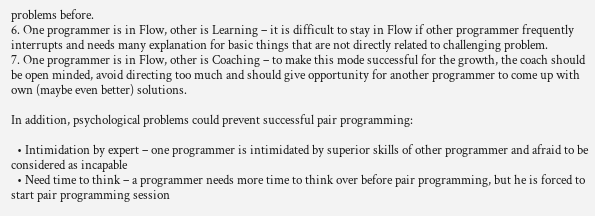problems before.
6. One programmer is in Flow, other is Learning – it is difficult to stay in Flow if other programmer frequently interrupts and needs many explanation for basic things that are not directly related to challenging problem.
7. One programmer is in Flow, other is Coaching – to make this mode successful for the growth, the coach should be open minded, avoid directing too much and should give opportunity for another programmer to come up with own (maybe even better) solutions.

In addition, psychological problems could prevent successful pair programming:

  • Intimidation by expert – one programmer is intimidated by superior skills of other programmer and afraid to be considered as incapable
  • Need time to think – a programmer needs more time to think over before pair programming, but he is forced to start pair programming session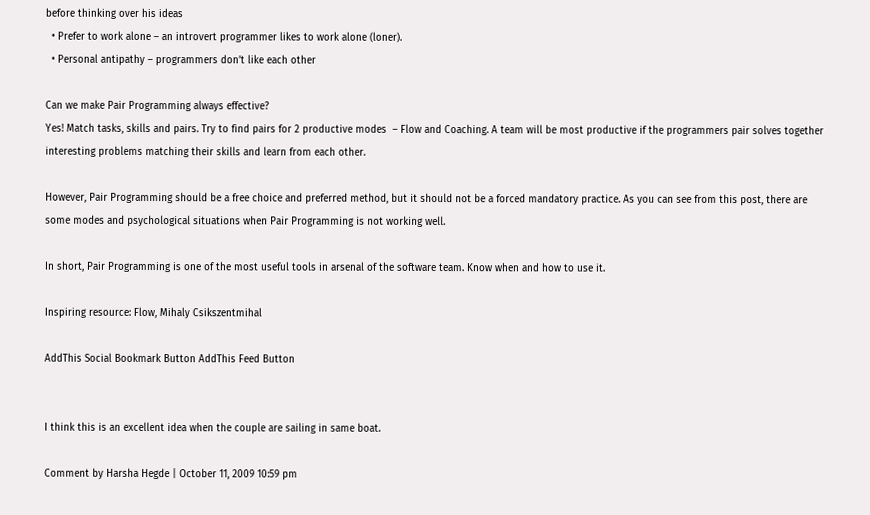before thinking over his ideas
  • Prefer to work alone – an introvert programmer likes to work alone (loner).
  • Personal antipathy – programmers don’t like each other

Can we make Pair Programming always effective?
Yes! Match tasks, skills and pairs. Try to find pairs for 2 productive modes  – Flow and Coaching. A team will be most productive if the programmers pair solves together interesting problems matching their skills and learn from each other.

However, Pair Programming should be a free choice and preferred method, but it should not be a forced mandatory practice. As you can see from this post, there are some modes and psychological situations when Pair Programming is not working well.

In short, Pair Programming is one of the most useful tools in arsenal of the software team. Know when and how to use it.

Inspiring resource: Flow, Mihaly Csikszentmihal

AddThis Social Bookmark Button AddThis Feed Button


I think this is an excellent idea when the couple are sailing in same boat.

Comment by Harsha Hegde | October 11, 2009 10:59 pm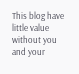This blog have little value without you and your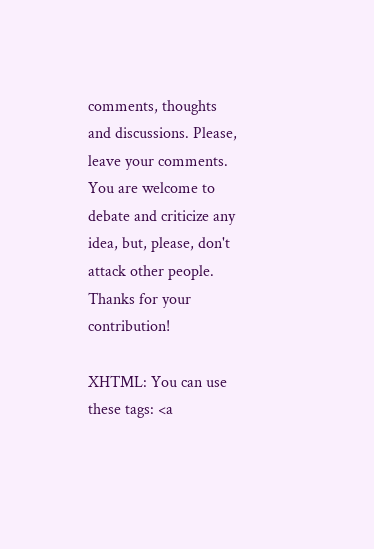comments, thoughts and discussions. Please, leave your comments. You are welcome to debate and criticize any idea, but, please, don't attack other people. Thanks for your contribution!

XHTML: You can use these tags: <a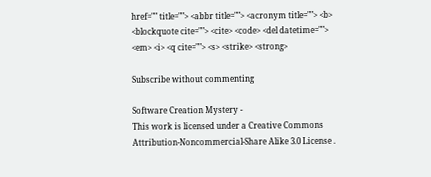href="" title=""> <abbr title=""> <acronym title=""> <b> <blockquote cite=""> <cite> <code> <del datetime=""> <em> <i> <q cite=""> <s> <strike> <strong>

Subscribe without commenting

Software Creation Mystery -
This work is licensed under a Creative Commons Attribution-Noncommercial-Share Alike 3.0 License .